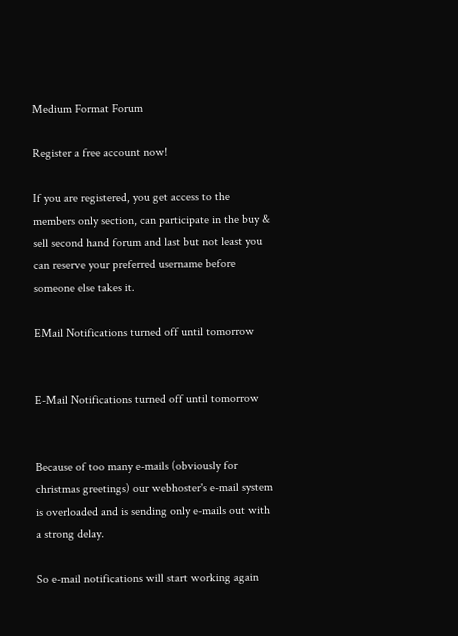Medium Format Forum

Register a free account now!

If you are registered, you get access to the members only section, can participate in the buy & sell second hand forum and last but not least you can reserve your preferred username before someone else takes it.

EMail Notifications turned off until tomorrow


E-Mail Notifications turned off until tomorrow


Because of too many e-mails (obviously for christmas greetings) our webhoster's e-mail system is overloaded and is sending only e-mails out with a strong delay.

So e-mail notifications will start working again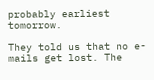probably earliest tomorrow.

They told us that no e-mails get lost. The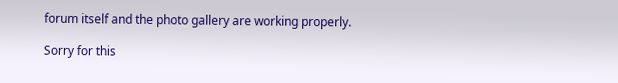forum itself and the photo gallery are working properly.

Sorry for this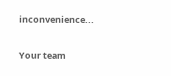inconvenience...

Your team